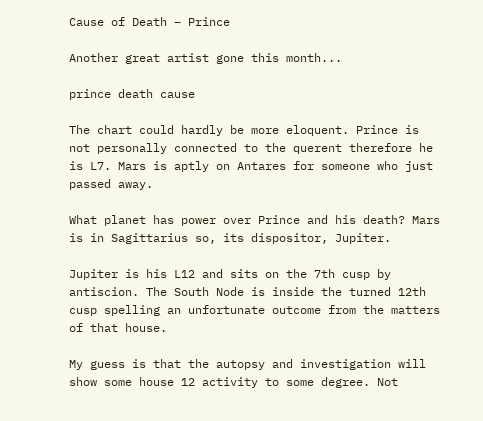Cause of Death – Prince

Another great artist gone this month...

prince death cause

The chart could hardly be more eloquent. Prince is not personally connected to the querent therefore he is L7. Mars is aptly on Antares for someone who just passed away.

What planet has power over Prince and his death? Mars is in Sagittarius so, its dispositor, Jupiter.

Jupiter is his L12 and sits on the 7th cusp by antiscion. The South Node is inside the turned 12th cusp spelling an unfortunate outcome from the matters of that house.

My guess is that the autopsy and investigation will show some house 12 activity to some degree. Not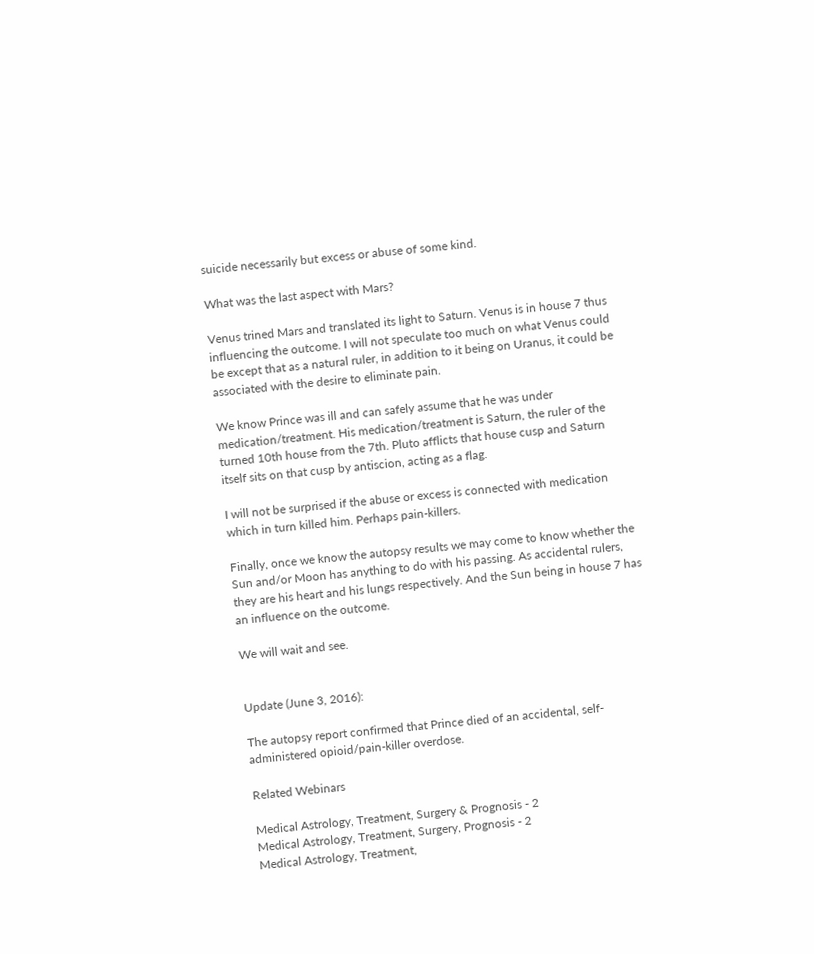suicide necessarily but excess or abuse of some kind.

What was the last aspect with Mars?

Venus trined Mars and translated its light to Saturn. Venus is in house 7 thus influencing the outcome. I will not speculate too much on what Venus could be except that as a natural ruler, in addition to it being on Uranus, it could be associated with the desire to eliminate pain.

We know Prince was ill and can safely assume that he was under medication/treatment. His medication/treatment is Saturn, the ruler of the turned 10th house from the 7th. Pluto afflicts that house cusp and Saturn itself sits on that cusp by antiscion, acting as a flag.

I will not be surprised if the abuse or excess is connected with medication which in turn killed him. Perhaps pain-killers.

Finally, once we know the autopsy results we may come to know whether the Sun and/or Moon has anything to do with his passing. As accidental rulers, they are his heart and his lungs respectively. And the Sun being in house 7 has an influence on the outcome.

We will wait and see.


Update (June 3, 2016):

The autopsy report confirmed that Prince died of an accidental, self-administered opioid/pain-killer overdose.

Related Webinars

Medical Astrology, Treatment, Surgery & Prognosis - 2
Medical Astrology, Treatment, Surgery, Prognosis - 2
Medical Astrology, Treatment,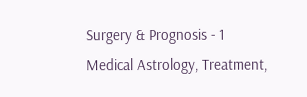Surgery & Prognosis - 1
Medical Astrology, Treatment,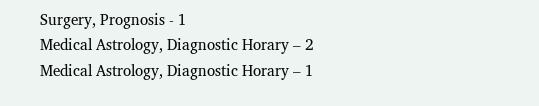Surgery, Prognosis - 1
Medical Astrology, Diagnostic Horary – 2
Medical Astrology, Diagnostic Horary – 1